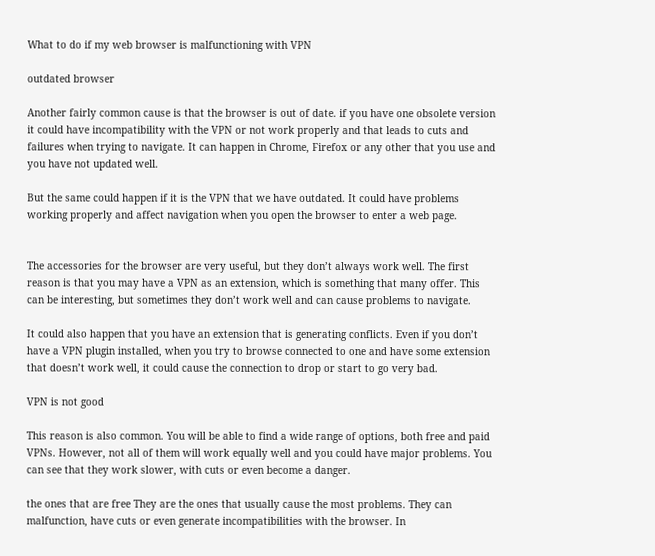What to do if my web browser is malfunctioning with VPN

outdated browser

Another fairly common cause is that the browser is out of date. if you have one obsolete version it could have incompatibility with the VPN or not work properly and that leads to cuts and failures when trying to navigate. It can happen in Chrome, Firefox or any other that you use and you have not updated well.

But the same could happen if it is the VPN that we have outdated. It could have problems working properly and affect navigation when you open the browser to enter a web page.


The accessories for the browser are very useful, but they don’t always work well. The first reason is that you may have a VPN as an extension, which is something that many offer. This can be interesting, but sometimes they don’t work well and can cause problems to navigate.

It could also happen that you have an extension that is generating conflicts. Even if you don’t have a VPN plugin installed, when you try to browse connected to one and have some extension that doesn’t work well, it could cause the connection to drop or start to go very bad.

VPN is not good

This reason is also common. You will be able to find a wide range of options, both free and paid VPNs. However, not all of them will work equally well and you could have major problems. You can see that they work slower, with cuts or even become a danger.

the ones that are free They are the ones that usually cause the most problems. They can malfunction, have cuts or even generate incompatibilities with the browser. In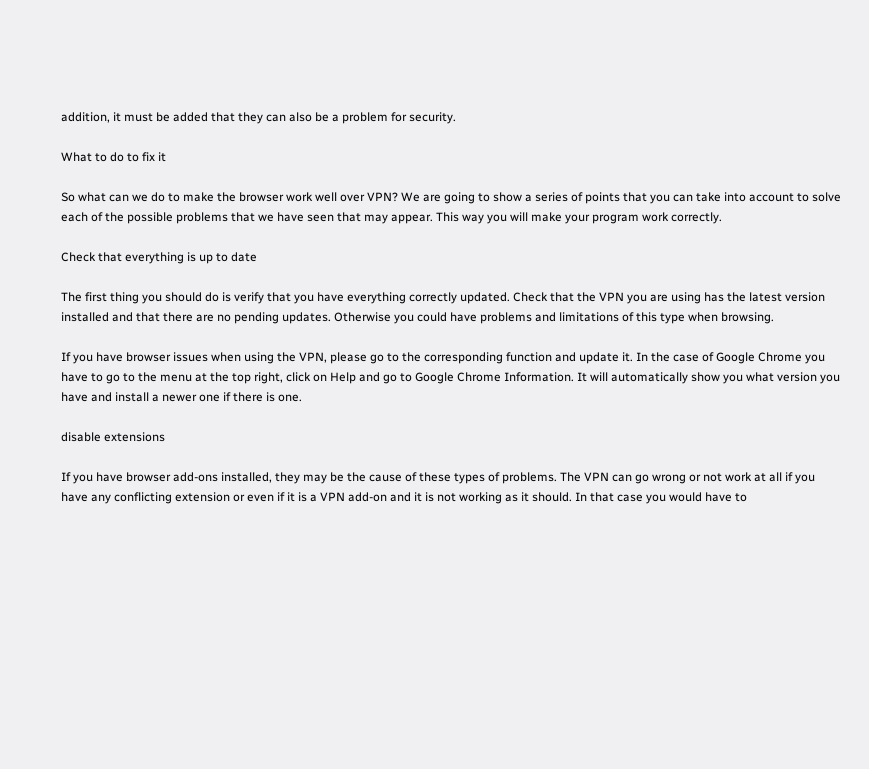addition, it must be added that they can also be a problem for security.

What to do to fix it

So what can we do to make the browser work well over VPN? We are going to show a series of points that you can take into account to solve each of the possible problems that we have seen that may appear. This way you will make your program work correctly.

Check that everything is up to date

The first thing you should do is verify that you have everything correctly updated. Check that the VPN you are using has the latest version installed and that there are no pending updates. Otherwise you could have problems and limitations of this type when browsing.

If you have browser issues when using the VPN, please go to the corresponding function and update it. In the case of Google Chrome you have to go to the menu at the top right, click on Help and go to Google Chrome Information. It will automatically show you what version you have and install a newer one if there is one.

disable extensions

If you have browser add-ons installed, they may be the cause of these types of problems. The VPN can go wrong or not work at all if you have any conflicting extension or even if it is a VPN add-on and it is not working as it should. In that case you would have to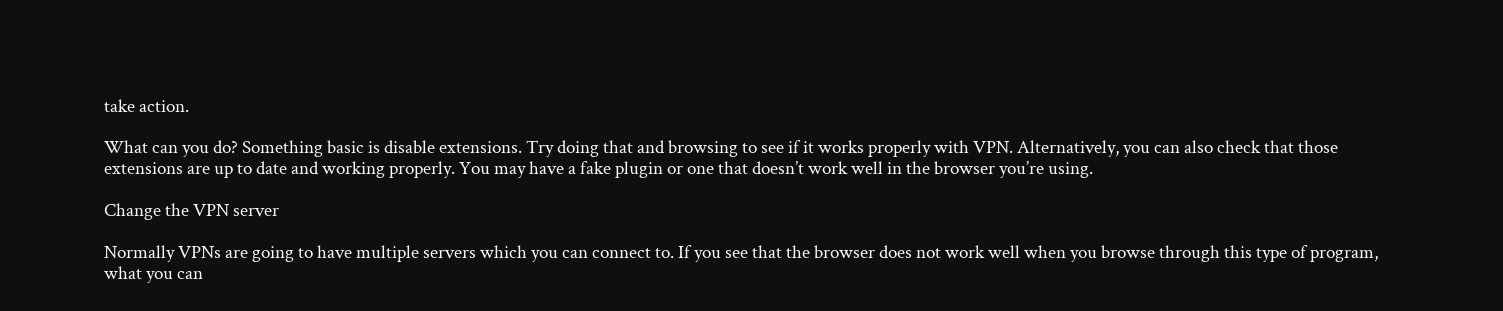take action.

What can you do? Something basic is disable extensions. Try doing that and browsing to see if it works properly with VPN. Alternatively, you can also check that those extensions are up to date and working properly. You may have a fake plugin or one that doesn’t work well in the browser you’re using.

Change the VPN server

Normally VPNs are going to have multiple servers which you can connect to. If you see that the browser does not work well when you browse through this type of program, what you can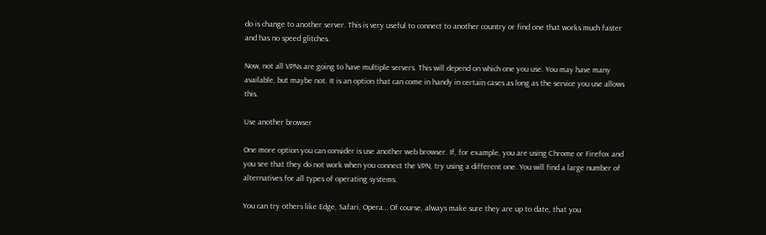do is change to another server. This is very useful to connect to another country or find one that works much faster and has no speed glitches.

Now, not all VPNs are going to have multiple servers. This will depend on which one you use. You may have many available, but maybe not. It is an option that can come in handy in certain cases as long as the service you use allows this.

Use another browser

One more option you can consider is use another web browser. If, for example, you are using Chrome or Firefox and you see that they do not work when you connect the VPN, try using a different one. You will find a large number of alternatives for all types of operating systems.

You can try others like Edge, Safari, Opera… Of course, always make sure they are up to date, that you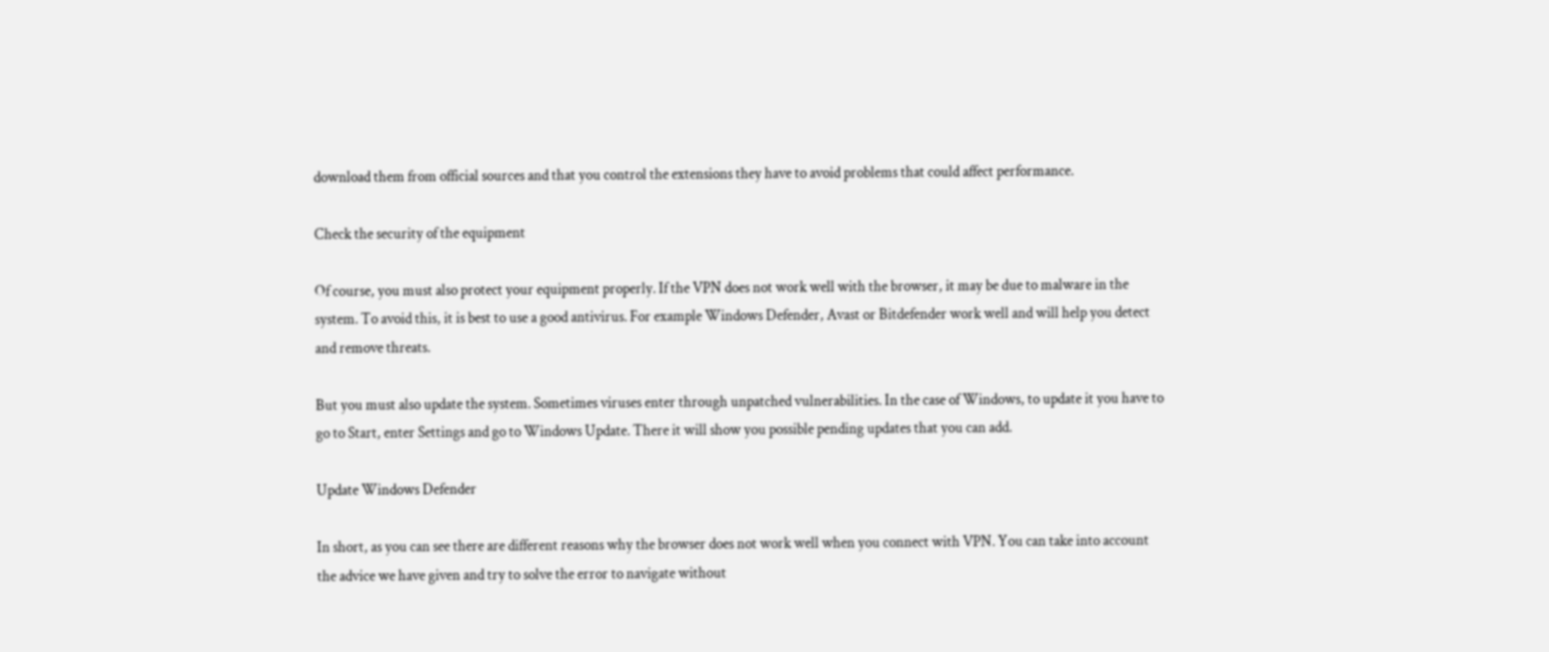download them from official sources and that you control the extensions they have to avoid problems that could affect performance.

Check the security of the equipment

Of course, you must also protect your equipment properly. If the VPN does not work well with the browser, it may be due to malware in the system. To avoid this, it is best to use a good antivirus. For example Windows Defender, Avast or Bitdefender work well and will help you detect and remove threats.

But you must also update the system. Sometimes viruses enter through unpatched vulnerabilities. In the case of Windows, to update it you have to go to Start, enter Settings and go to Windows Update. There it will show you possible pending updates that you can add.

Update Windows Defender

In short, as you can see there are different reasons why the browser does not work well when you connect with VPN. You can take into account the advice we have given and try to solve the error to navigate without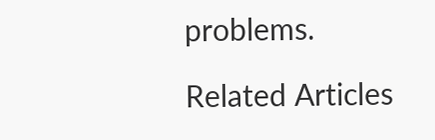problems.

Related Articles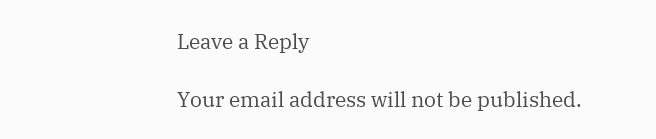Leave a Reply

Your email address will not be published.